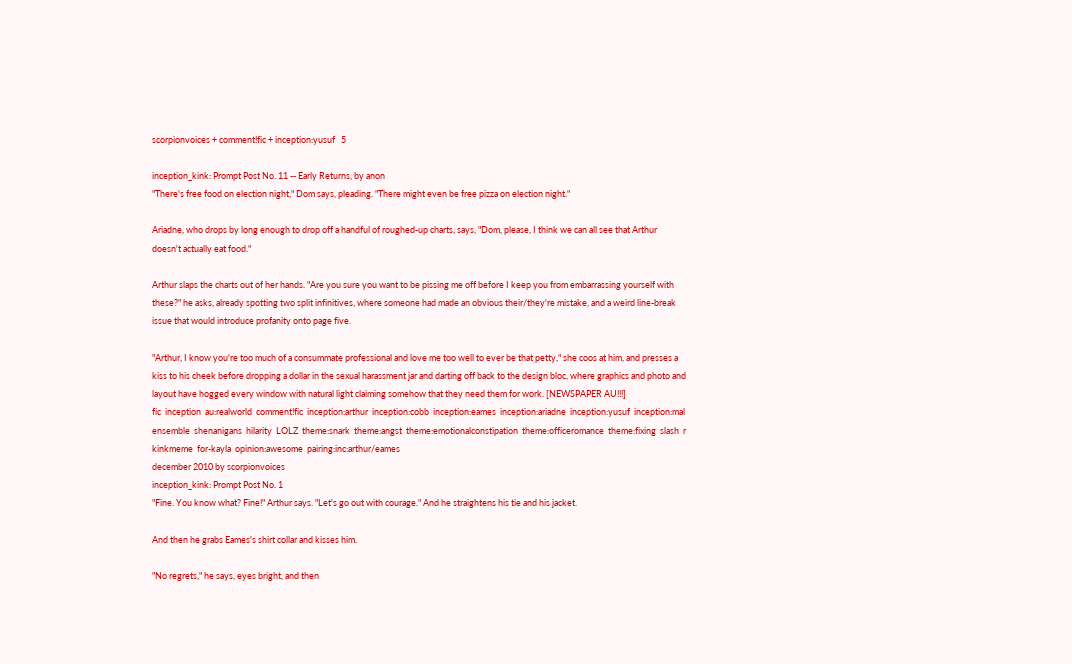scorpionvoices + comment!fic + inception:yusuf   5

inception_kink: Prompt Post No. 11 -- Early Returns, by anon
"There's free food on election night," Dom says, pleading. "There might even be free pizza on election night."

Ariadne, who drops by long enough to drop off a handful of roughed-up charts, says, "Dom, please, I think we can all see that Arthur doesn't actually eat food."

Arthur slaps the charts out of her hands. "Are you sure you want to be pissing me off before I keep you from embarrassing yourself with these?" he asks, already spotting two split infinitives, where someone had made an obvious their/they're mistake, and a weird line-break issue that would introduce profanity onto page five.

"Arthur, I know you're too much of a consummate professional and love me too well to ever be that petty," she coos at him, and presses a kiss to his cheek before dropping a dollar in the sexual harassment jar and darting off back to the design bloc, where graphics and photo and layout have hogged every window with natural light claiming somehow that they need them for work. [NEWSPAPER AU!!!]
fic  inception  au:realworld  comment!fic  inception:arthur  inception:cobb  inception:eames  inception:ariadne  inception:yusuf  inception:mal  ensemble  shenanigans  hilarity  LOLZ  theme:snark  theme:angst  theme:emotionalconstipation  theme:officeromance  theme:fixing  slash  r  kinkmeme  for-kayla  opinion:awesome  pairing:inc:arthur/eames
december 2010 by scorpionvoices
inception_kink: Prompt Post No. 1
"Fine. You know what? Fine!" Arthur says. "Let's go out with courage." And he straightens his tie and his jacket.

And then he grabs Eames's shirt collar and kisses him.

"No regrets," he says, eyes bright, and then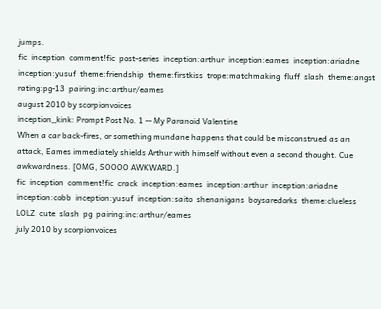jumps.
fic  inception  comment!fic  post-series  inception:arthur  inception:eames  inception:ariadne  inception:yusuf  theme:friendship  theme:firstkiss  trope:matchmaking  fluff  slash  theme:angst  rating:pg-13  pairing:inc:arthur/eames
august 2010 by scorpionvoices
inception_kink: Prompt Post No. 1 -- My Paranoid Valentine
When a car back-fires, or something mundane happens that could be misconstrued as an attack, Eames immediately shields Arthur with himself without even a second thought. Cue awkwardness. [OMG, SOOOO AWKWARD.]
fic  inception  comment!fic  crack  inception:eames  inception:arthur  inception:ariadne  inception:cobb  inception:yusuf  inception:saito  shenanigans  boysaredorks  theme:clueless  LOLZ  cute  slash  pg  pairing:inc:arthur/eames
july 2010 by scorpionvoices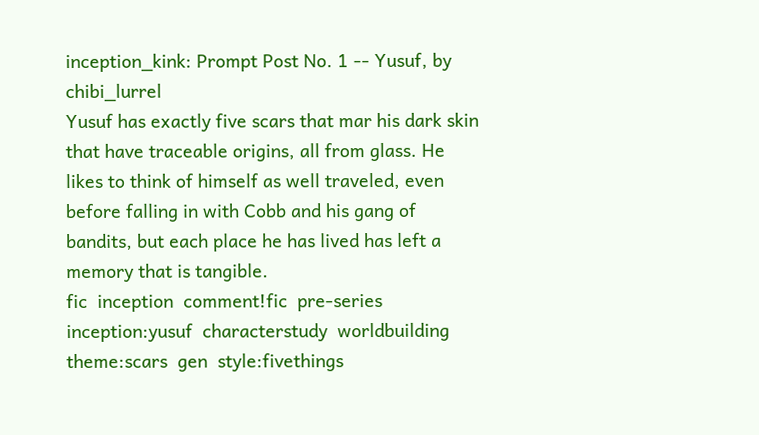inception_kink: Prompt Post No. 1 -- Yusuf, by chibi_lurrel
Yusuf has exactly five scars that mar his dark skin that have traceable origins, all from glass. He likes to think of himself as well traveled, even before falling in with Cobb and his gang of bandits, but each place he has lived has left a memory that is tangible.
fic  inception  comment!fic  pre-series  inception:yusuf  characterstudy  worldbuilding  theme:scars  gen  style:fivethings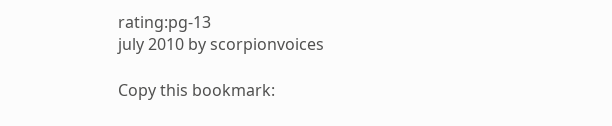rating:pg-13
july 2010 by scorpionvoices

Copy this bookmark: